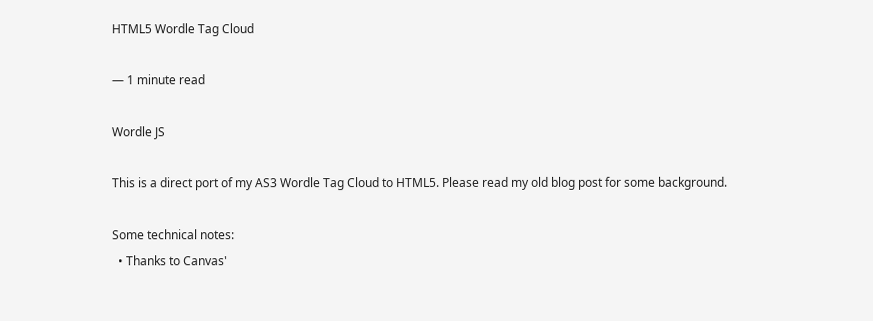HTML5 Wordle Tag Cloud

— 1 minute read

Wordle JS

This is a direct port of my AS3 Wordle Tag Cloud to HTML5. Please read my old blog post for some background.

Some technical notes:
  • Thanks to Canvas'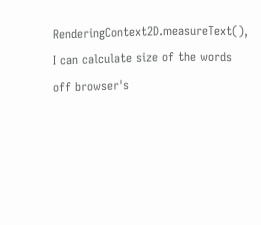RenderingContext2D.measureText(), I can calculate size of the words off browser's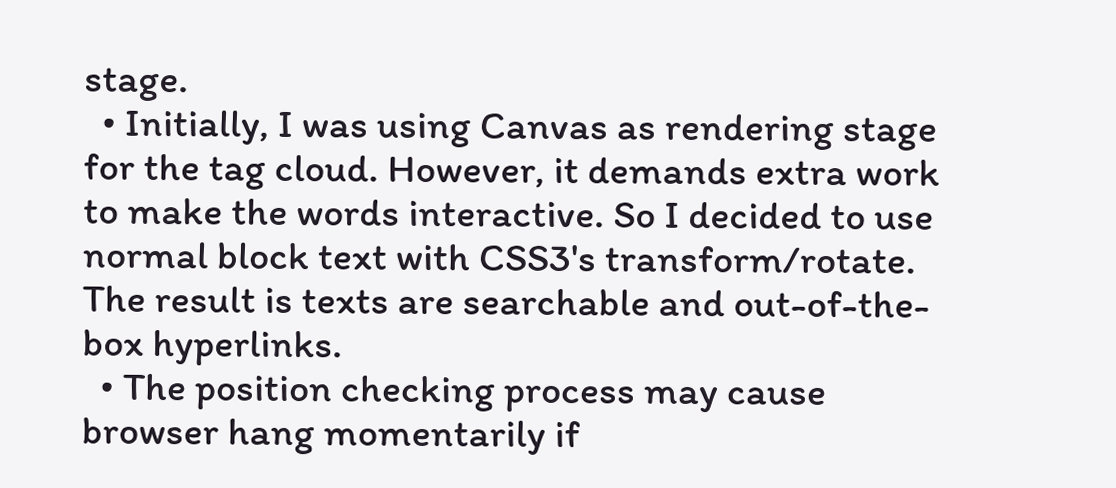stage.
  • Initially, I was using Canvas as rendering stage for the tag cloud. However, it demands extra work to make the words interactive. So I decided to use normal block text with CSS3's transform/rotate. The result is texts are searchable and out-of-the-box hyperlinks.
  • The position checking process may cause browser hang momentarily if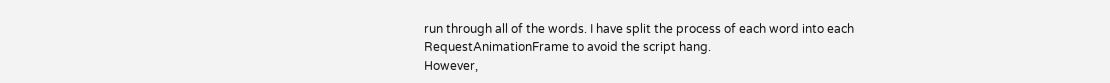run through all of the words. I have split the process of each word into each RequestAnimationFrame to avoid the script hang.
However,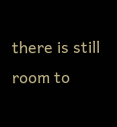there is still room to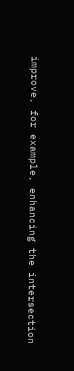improve, for example, enhancing the intersection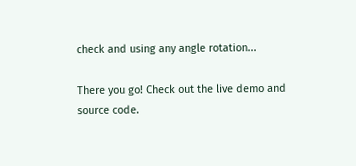check and using any angle rotation...

There you go! Check out the live demo and source code.